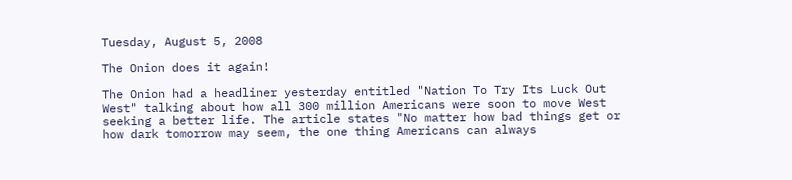Tuesday, August 5, 2008

The Onion does it again!

The Onion had a headliner yesterday entitled "Nation To Try Its Luck Out West" talking about how all 300 million Americans were soon to move West seeking a better life. The article states "No matter how bad things get or how dark tomorrow may seem, the one thing Americans can always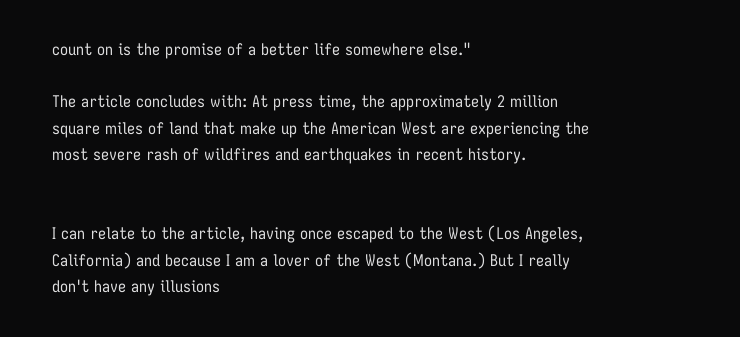count on is the promise of a better life somewhere else."

The article concludes with: At press time, the approximately 2 million square miles of land that make up the American West are experiencing the most severe rash of wildfires and earthquakes in recent history.


I can relate to the article, having once escaped to the West (Los Angeles, California) and because I am a lover of the West (Montana.) But I really don't have any illusions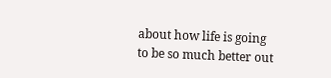about how life is going to be so much better out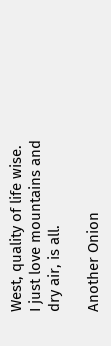West, quality of life wise. I just love mountains and dry air, is all.

Another Onion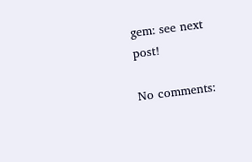gem: see next post!

No comments: